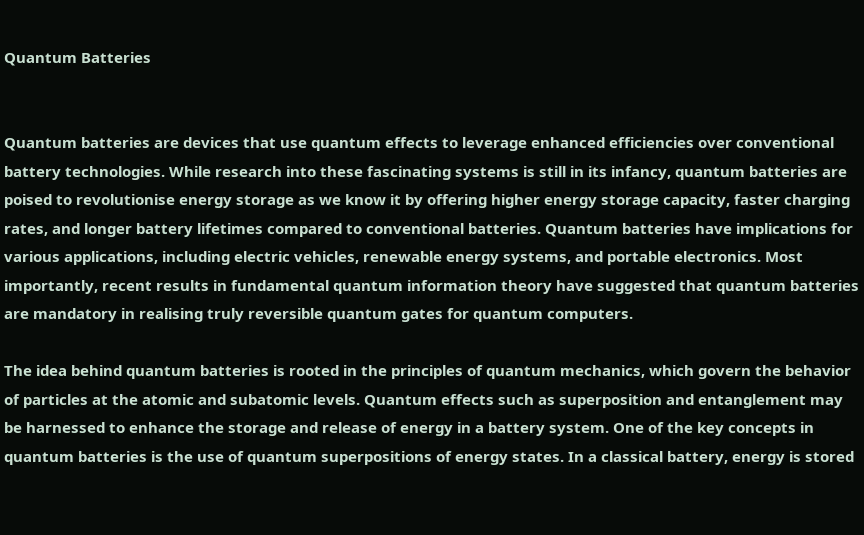Quantum Batteries


Quantum batteries are devices that use quantum effects to leverage enhanced efficiencies over conventional battery technologies. While research into these fascinating systems is still in its infancy, quantum batteries are poised to revolutionise energy storage as we know it by offering higher energy storage capacity, faster charging rates, and longer battery lifetimes compared to conventional batteries. Quantum batteries have implications for various applications, including electric vehicles, renewable energy systems, and portable electronics. Most importantly, recent results in fundamental quantum information theory have suggested that quantum batteries are mandatory in realising truly reversible quantum gates for quantum computers.

The idea behind quantum batteries is rooted in the principles of quantum mechanics, which govern the behavior of particles at the atomic and subatomic levels. Quantum effects such as superposition and entanglement may be harnessed to enhance the storage and release of energy in a battery system. One of the key concepts in quantum batteries is the use of quantum superpositions of energy states. In a classical battery, energy is stored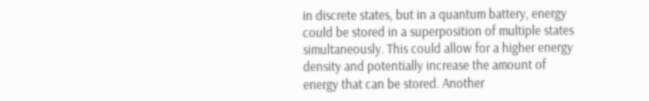in discrete states, but in a quantum battery, energy could be stored in a superposition of multiple states simultaneously. This could allow for a higher energy density and potentially increase the amount of energy that can be stored. Another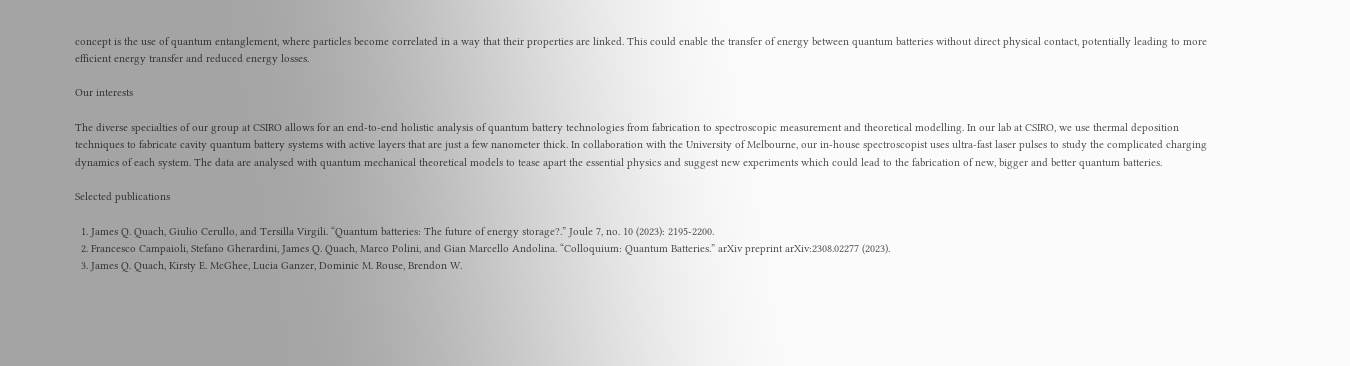concept is the use of quantum entanglement, where particles become correlated in a way that their properties are linked. This could enable the transfer of energy between quantum batteries without direct physical contact, potentially leading to more efficient energy transfer and reduced energy losses.

Our interests

The diverse specialties of our group at CSIRO allows for an end-to-end holistic analysis of quantum battery technologies from fabrication to spectroscopic measurement and theoretical modelling. In our lab at CSIRO, we use thermal deposition techniques to fabricate cavity quantum battery systems with active layers that are just a few nanometer thick. In collaboration with the University of Melbourne, our in-house spectroscopist uses ultra-fast laser pulses to study the complicated charging dynamics of each system. The data are analysed with quantum mechanical theoretical models to tease apart the essential physics and suggest new experiments which could lead to the fabrication of new, bigger and better quantum batteries.

Selected publications

  1. James Q. Quach, Giulio Cerullo, and Tersilla Virgili. “Quantum batteries: The future of energy storage?.” Joule 7, no. 10 (2023): 2195-2200.
  2. Francesco Campaioli, Stefano Gherardini, James Q. Quach, Marco Polini, and Gian Marcello Andolina. “Colloquium: Quantum Batteries.” arXiv preprint arXiv:2308.02277 (2023).
  3. James Q. Quach, Kirsty E. McGhee, Lucia Ganzer, Dominic M. Rouse, Brendon W.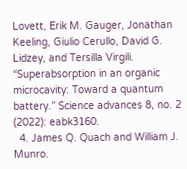Lovett, Erik M. Gauger, Jonathan Keeling, Giulio Cerullo, David G. Lidzey, and Tersilla Virgili. “Superabsorption in an organic microcavity: Toward a quantum battery.” Science advances 8, no. 2 (2022): eabk3160.
  4. James Q. Quach and William J. Munro.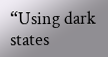“Using dark states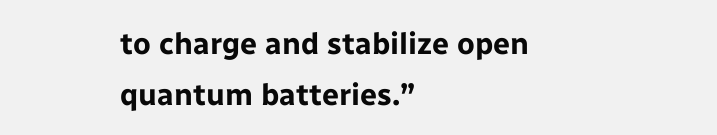to charge and stabilize open quantum batteries.”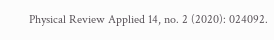Physical Review Applied 14, no. 2 (2020): 024092.